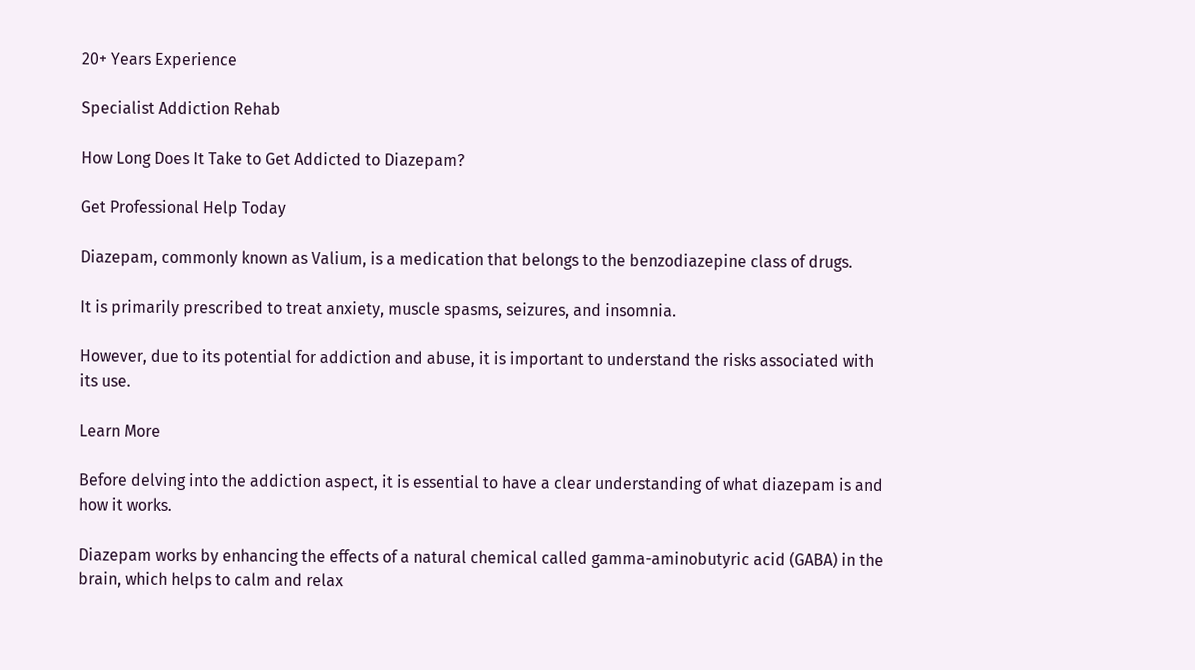20+ Years Experience

Specialist Addiction Rehab

How Long Does It Take to Get Addicted to Diazepam?

Get Professional Help Today

Diazepam, commonly known as Valium, is a medication that belongs to the benzodiazepine class of drugs.

It is primarily prescribed to treat anxiety, muscle spasms, seizures, and insomnia.

However, due to its potential for addiction and abuse, it is important to understand the risks associated with its use.

Learn More

Before delving into the addiction aspect, it is essential to have a clear understanding of what diazepam is and how it works.

Diazepam works by enhancing the effects of a natural chemical called gamma-aminobutyric acid (GABA) in the brain, which helps to calm and relax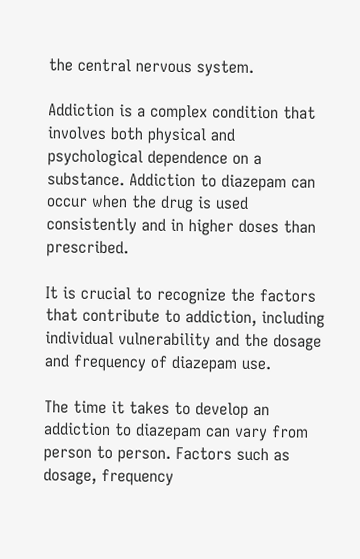the central nervous system.

Addiction is a complex condition that involves both physical and psychological dependence on a substance. Addiction to diazepam can occur when the drug is used consistently and in higher doses than prescribed.

It is crucial to recognize the factors that contribute to addiction, including individual vulnerability and the dosage and frequency of diazepam use.

The time it takes to develop an addiction to diazepam can vary from person to person. Factors such as dosage, frequency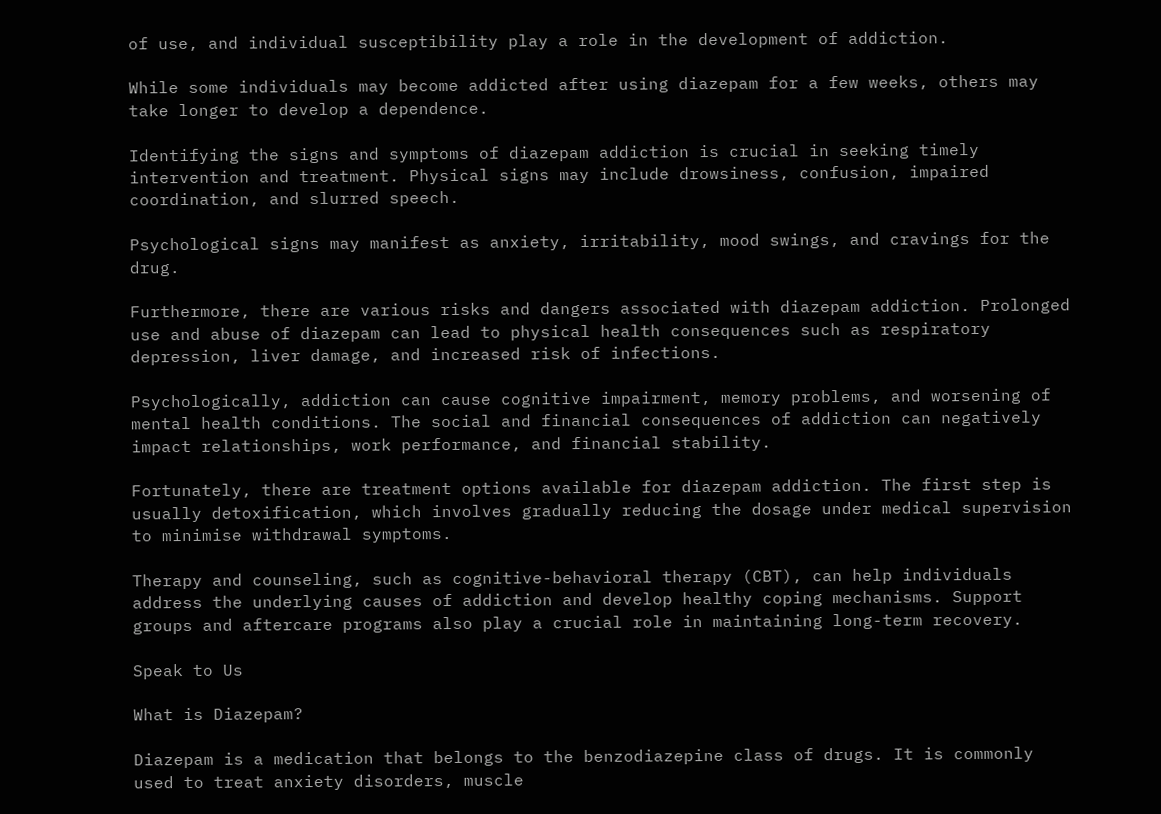of use, and individual susceptibility play a role in the development of addiction.

While some individuals may become addicted after using diazepam for a few weeks, others may take longer to develop a dependence.

Identifying the signs and symptoms of diazepam addiction is crucial in seeking timely intervention and treatment. Physical signs may include drowsiness, confusion, impaired coordination, and slurred speech.

Psychological signs may manifest as anxiety, irritability, mood swings, and cravings for the drug.

Furthermore, there are various risks and dangers associated with diazepam addiction. Prolonged use and abuse of diazepam can lead to physical health consequences such as respiratory depression, liver damage, and increased risk of infections.

Psychologically, addiction can cause cognitive impairment, memory problems, and worsening of mental health conditions. The social and financial consequences of addiction can negatively impact relationships, work performance, and financial stability.

Fortunately, there are treatment options available for diazepam addiction. The first step is usually detoxification, which involves gradually reducing the dosage under medical supervision to minimise withdrawal symptoms.

Therapy and counseling, such as cognitive-behavioral therapy (CBT), can help individuals address the underlying causes of addiction and develop healthy coping mechanisms. Support groups and aftercare programs also play a crucial role in maintaining long-term recovery.

Speak to Us

What is Diazepam?

Diazepam is a medication that belongs to the benzodiazepine class of drugs. It is commonly used to treat anxiety disorders, muscle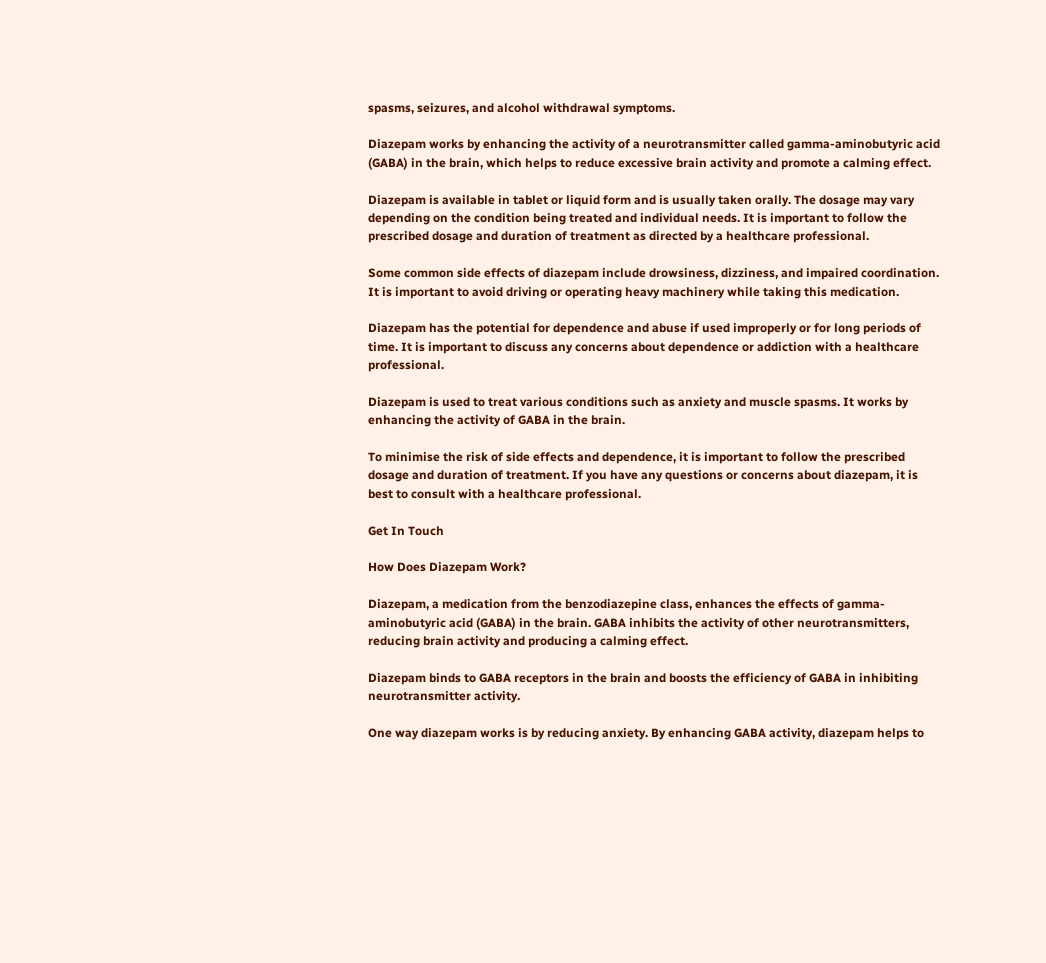spasms, seizures, and alcohol withdrawal symptoms.

Diazepam works by enhancing the activity of a neurotransmitter called gamma-aminobutyric acid (GABA) in the brain, which helps to reduce excessive brain activity and promote a calming effect.

Diazepam is available in tablet or liquid form and is usually taken orally. The dosage may vary depending on the condition being treated and individual needs. It is important to follow the prescribed dosage and duration of treatment as directed by a healthcare professional.

Some common side effects of diazepam include drowsiness, dizziness, and impaired coordination. It is important to avoid driving or operating heavy machinery while taking this medication.

Diazepam has the potential for dependence and abuse if used improperly or for long periods of time. It is important to discuss any concerns about dependence or addiction with a healthcare professional.

Diazepam is used to treat various conditions such as anxiety and muscle spasms. It works by enhancing the activity of GABA in the brain.

To minimise the risk of side effects and dependence, it is important to follow the prescribed dosage and duration of treatment. If you have any questions or concerns about diazepam, it is best to consult with a healthcare professional.

Get In Touch

How Does Diazepam Work?

Diazepam, a medication from the benzodiazepine class, enhances the effects of gamma-aminobutyric acid (GABA) in the brain. GABA inhibits the activity of other neurotransmitters, reducing brain activity and producing a calming effect.

Diazepam binds to GABA receptors in the brain and boosts the efficiency of GABA in inhibiting neurotransmitter activity.

One way diazepam works is by reducing anxiety. By enhancing GABA activity, diazepam helps to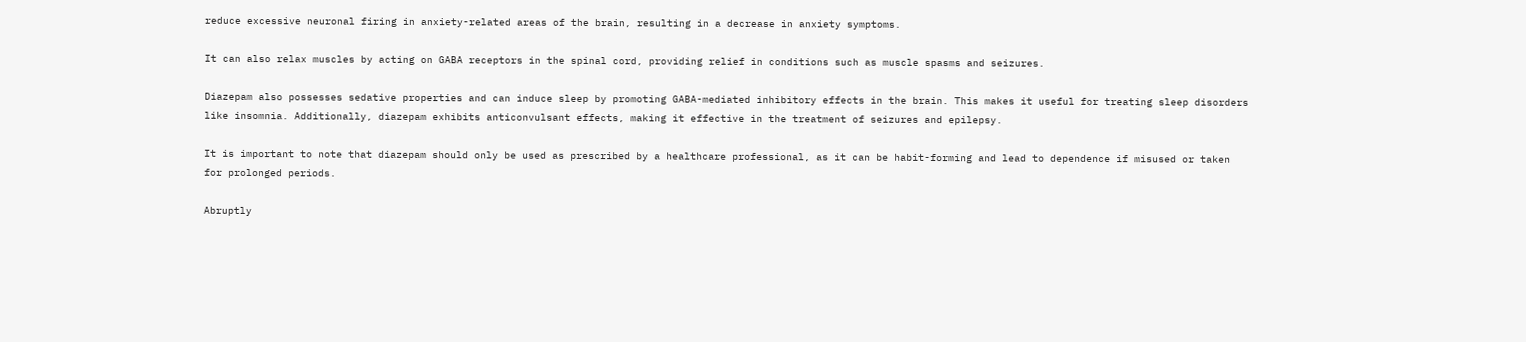reduce excessive neuronal firing in anxiety-related areas of the brain, resulting in a decrease in anxiety symptoms.

It can also relax muscles by acting on GABA receptors in the spinal cord, providing relief in conditions such as muscle spasms and seizures.

Diazepam also possesses sedative properties and can induce sleep by promoting GABA-mediated inhibitory effects in the brain. This makes it useful for treating sleep disorders like insomnia. Additionally, diazepam exhibits anticonvulsant effects, making it effective in the treatment of seizures and epilepsy.

It is important to note that diazepam should only be used as prescribed by a healthcare professional, as it can be habit-forming and lead to dependence if misused or taken for prolonged periods.

Abruptly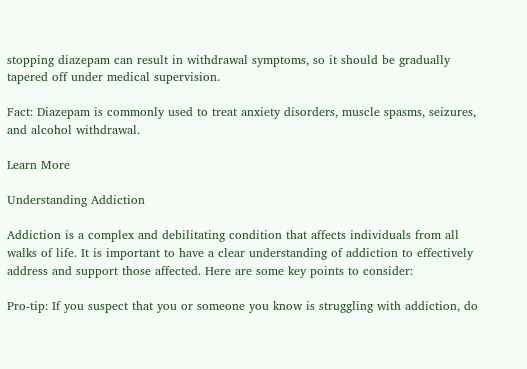stopping diazepam can result in withdrawal symptoms, so it should be gradually tapered off under medical supervision.

Fact: Diazepam is commonly used to treat anxiety disorders, muscle spasms, seizures, and alcohol withdrawal.

Learn More

Understanding Addiction

Addiction is a complex and debilitating condition that affects individuals from all walks of life. It is important to have a clear understanding of addiction to effectively address and support those affected. Here are some key points to consider:

Pro-tip: If you suspect that you or someone you know is struggling with addiction, do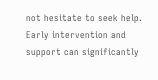not hesitate to seek help. Early intervention and support can significantly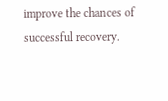improve the chances of successful recovery.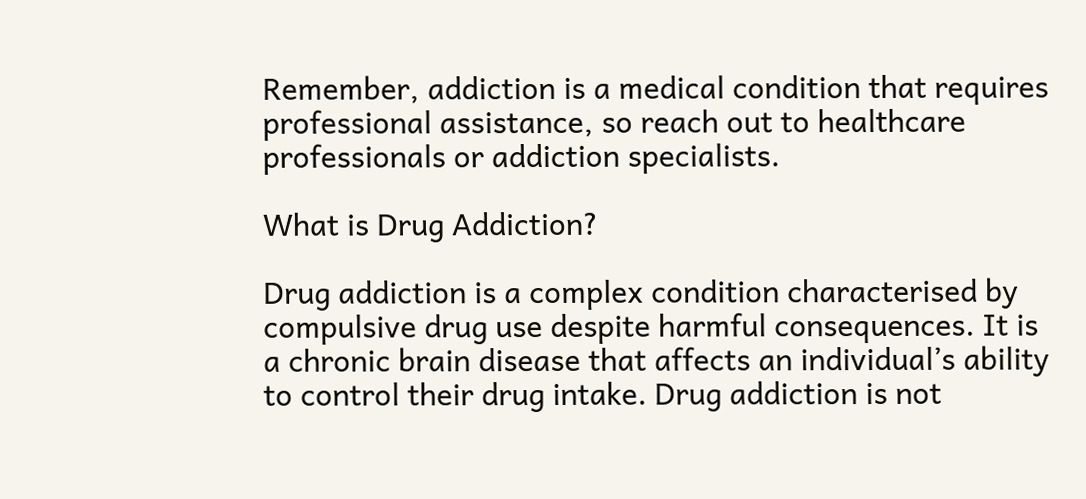Remember, addiction is a medical condition that requires professional assistance, so reach out to healthcare professionals or addiction specialists.

What is Drug Addiction?

Drug addiction is a complex condition characterised by compulsive drug use despite harmful consequences. It is a chronic brain disease that affects an individual’s ability to control their drug intake. Drug addiction is not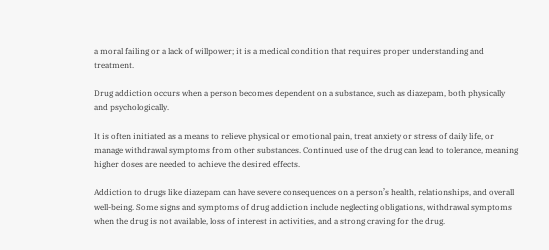a moral failing or a lack of willpower; it is a medical condition that requires proper understanding and treatment.

Drug addiction occurs when a person becomes dependent on a substance, such as diazepam, both physically and psychologically.

It is often initiated as a means to relieve physical or emotional pain, treat anxiety or stress of daily life, or manage withdrawal symptoms from other substances. Continued use of the drug can lead to tolerance, meaning higher doses are needed to achieve the desired effects.

Addiction to drugs like diazepam can have severe consequences on a person’s health, relationships, and overall well-being. Some signs and symptoms of drug addiction include neglecting obligations, withdrawal symptoms when the drug is not available, loss of interest in activities, and a strong craving for the drug.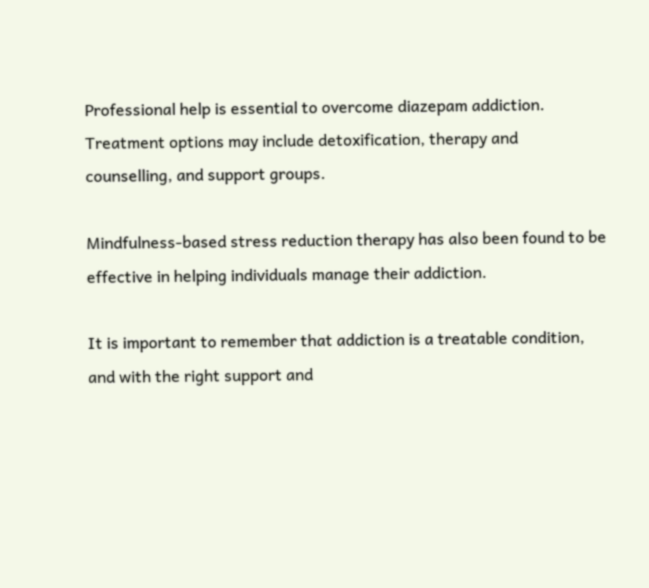Professional help is essential to overcome diazepam addiction. Treatment options may include detoxification, therapy and counselling, and support groups.

Mindfulness-based stress reduction therapy has also been found to be effective in helping individuals manage their addiction.

It is important to remember that addiction is a treatable condition, and with the right support and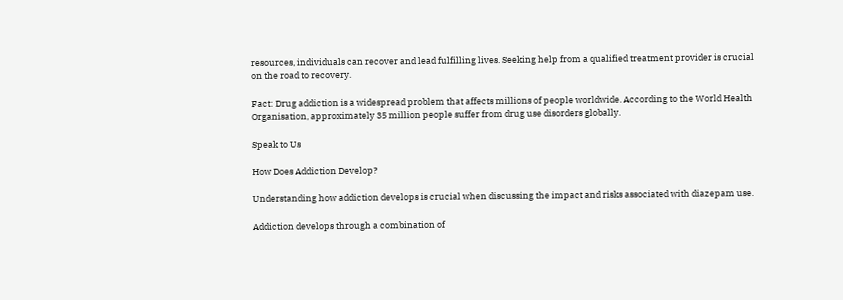resources, individuals can recover and lead fulfilling lives. Seeking help from a qualified treatment provider is crucial on the road to recovery.

Fact: Drug addiction is a widespread problem that affects millions of people worldwide. According to the World Health Organisation, approximately 35 million people suffer from drug use disorders globally.

Speak to Us

How Does Addiction Develop?

Understanding how addiction develops is crucial when discussing the impact and risks associated with diazepam use.

Addiction develops through a combination of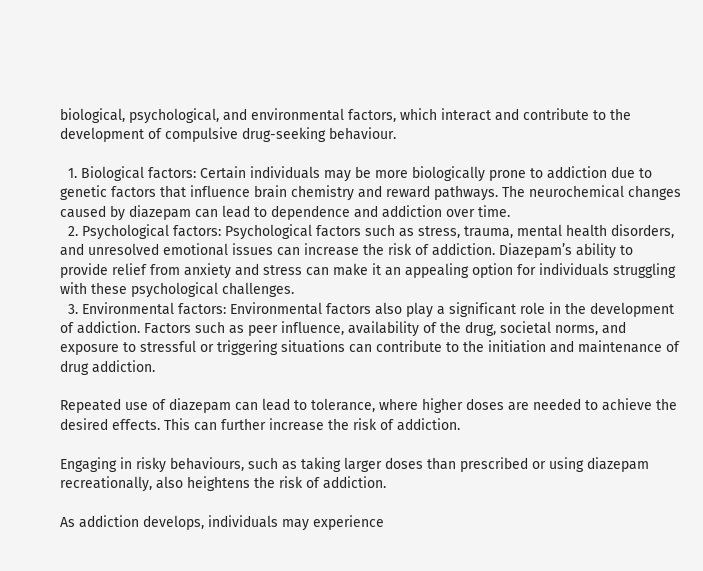biological, psychological, and environmental factors, which interact and contribute to the development of compulsive drug-seeking behaviour.

  1. Biological factors: Certain individuals may be more biologically prone to addiction due to genetic factors that influence brain chemistry and reward pathways. The neurochemical changes caused by diazepam can lead to dependence and addiction over time.
  2. Psychological factors: Psychological factors such as stress, trauma, mental health disorders, and unresolved emotional issues can increase the risk of addiction. Diazepam’s ability to provide relief from anxiety and stress can make it an appealing option for individuals struggling with these psychological challenges.
  3. Environmental factors: Environmental factors also play a significant role in the development of addiction. Factors such as peer influence, availability of the drug, societal norms, and exposure to stressful or triggering situations can contribute to the initiation and maintenance of drug addiction.

Repeated use of diazepam can lead to tolerance, where higher doses are needed to achieve the desired effects. This can further increase the risk of addiction.

Engaging in risky behaviours, such as taking larger doses than prescribed or using diazepam recreationally, also heightens the risk of addiction.

As addiction develops, individuals may experience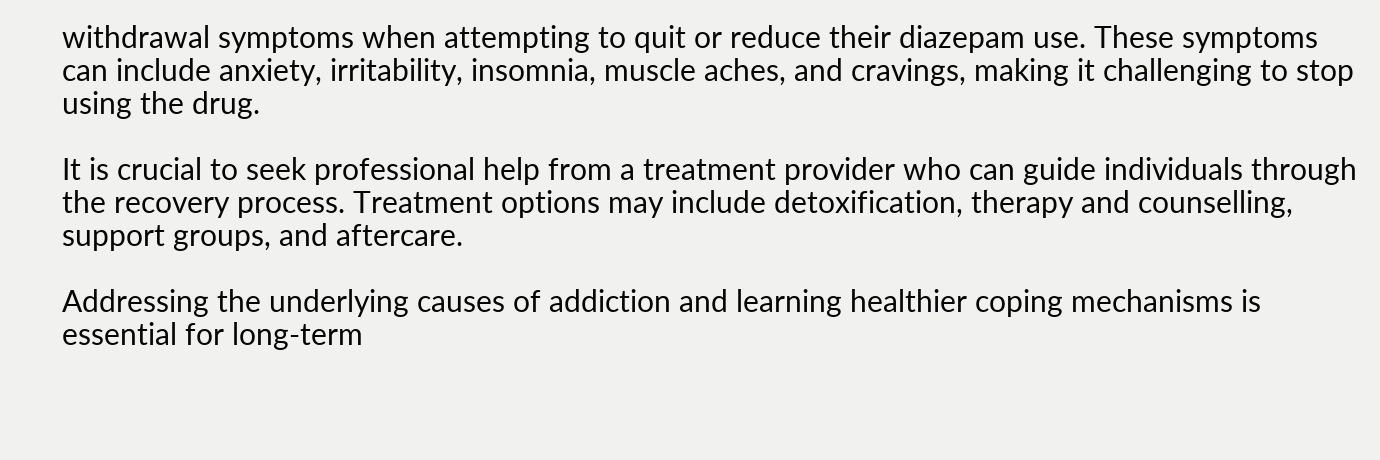withdrawal symptoms when attempting to quit or reduce their diazepam use. These symptoms can include anxiety, irritability, insomnia, muscle aches, and cravings, making it challenging to stop using the drug.

It is crucial to seek professional help from a treatment provider who can guide individuals through the recovery process. Treatment options may include detoxification, therapy and counselling, support groups, and aftercare.

Addressing the underlying causes of addiction and learning healthier coping mechanisms is essential for long-term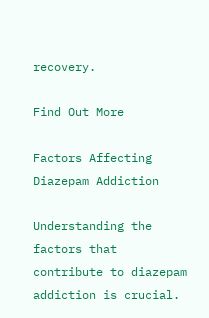recovery.

Find Out More

Factors Affecting Diazepam Addiction

Understanding the factors that contribute to diazepam addiction is crucial.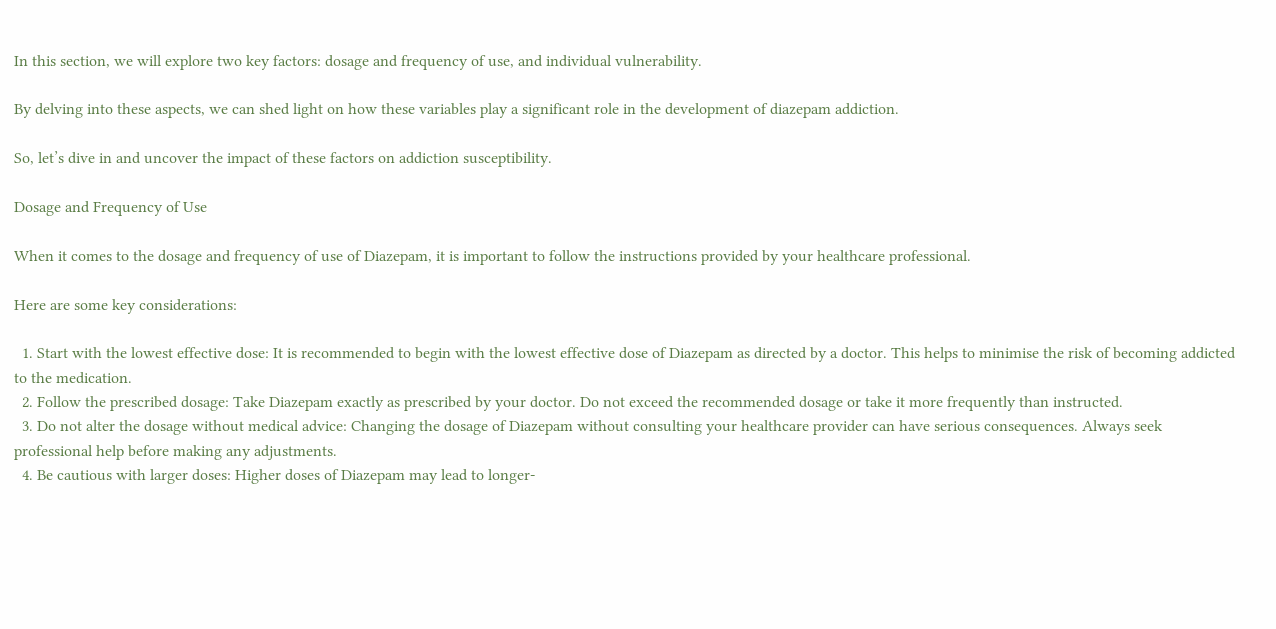In this section, we will explore two key factors: dosage and frequency of use, and individual vulnerability.

By delving into these aspects, we can shed light on how these variables play a significant role in the development of diazepam addiction.

So, let’s dive in and uncover the impact of these factors on addiction susceptibility.

Dosage and Frequency of Use

When it comes to the dosage and frequency of use of Diazepam, it is important to follow the instructions provided by your healthcare professional.

Here are some key considerations:

  1. Start with the lowest effective dose: It is recommended to begin with the lowest effective dose of Diazepam as directed by a doctor. This helps to minimise the risk of becoming addicted to the medication.
  2. Follow the prescribed dosage: Take Diazepam exactly as prescribed by your doctor. Do not exceed the recommended dosage or take it more frequently than instructed.
  3. Do not alter the dosage without medical advice: Changing the dosage of Diazepam without consulting your healthcare provider can have serious consequences. Always seek professional help before making any adjustments.
  4. Be cautious with larger doses: Higher doses of Diazepam may lead to longer-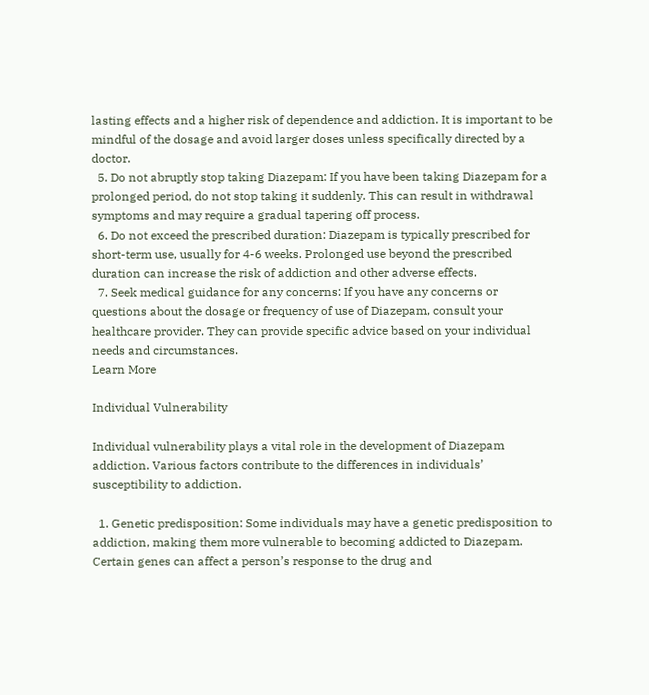lasting effects and a higher risk of dependence and addiction. It is important to be mindful of the dosage and avoid larger doses unless specifically directed by a doctor.
  5. Do not abruptly stop taking Diazepam: If you have been taking Diazepam for a prolonged period, do not stop taking it suddenly. This can result in withdrawal symptoms and may require a gradual tapering off process.
  6. Do not exceed the prescribed duration: Diazepam is typically prescribed for short-term use, usually for 4-6 weeks. Prolonged use beyond the prescribed duration can increase the risk of addiction and other adverse effects.
  7. Seek medical guidance for any concerns: If you have any concerns or questions about the dosage or frequency of use of Diazepam, consult your healthcare provider. They can provide specific advice based on your individual needs and circumstances.
Learn More

Individual Vulnerability

Individual vulnerability plays a vital role in the development of Diazepam addiction. Various factors contribute to the differences in individuals’ susceptibility to addiction.

  1. Genetic predisposition: Some individuals may have a genetic predisposition to addiction, making them more vulnerable to becoming addicted to Diazepam. Certain genes can affect a person’s response to the drug and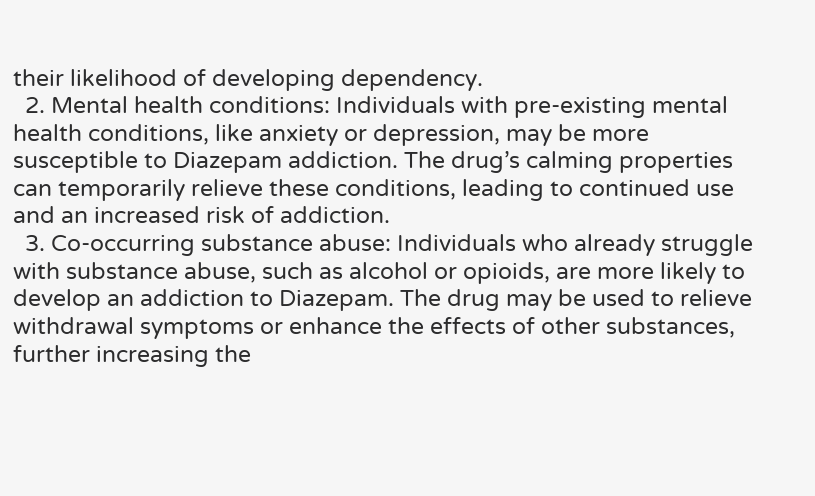their likelihood of developing dependency.
  2. Mental health conditions: Individuals with pre-existing mental health conditions, like anxiety or depression, may be more susceptible to Diazepam addiction. The drug’s calming properties can temporarily relieve these conditions, leading to continued use and an increased risk of addiction.
  3. Co-occurring substance abuse: Individuals who already struggle with substance abuse, such as alcohol or opioids, are more likely to develop an addiction to Diazepam. The drug may be used to relieve withdrawal symptoms or enhance the effects of other substances, further increasing the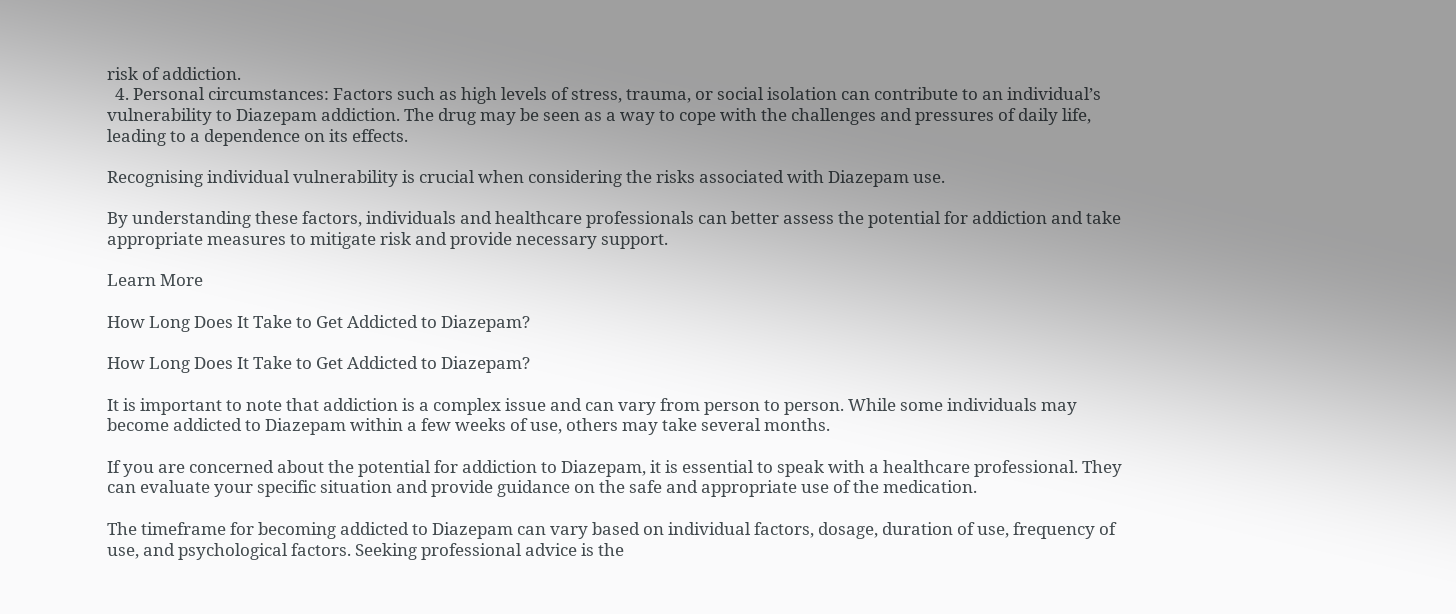risk of addiction.
  4. Personal circumstances: Factors such as high levels of stress, trauma, or social isolation can contribute to an individual’s vulnerability to Diazepam addiction. The drug may be seen as a way to cope with the challenges and pressures of daily life, leading to a dependence on its effects.

Recognising individual vulnerability is crucial when considering the risks associated with Diazepam use.

By understanding these factors, individuals and healthcare professionals can better assess the potential for addiction and take appropriate measures to mitigate risk and provide necessary support.

Learn More

How Long Does It Take to Get Addicted to Diazepam?

How Long Does It Take to Get Addicted to Diazepam?

It is important to note that addiction is a complex issue and can vary from person to person. While some individuals may become addicted to Diazepam within a few weeks of use, others may take several months.

If you are concerned about the potential for addiction to Diazepam, it is essential to speak with a healthcare professional. They can evaluate your specific situation and provide guidance on the safe and appropriate use of the medication.

The timeframe for becoming addicted to Diazepam can vary based on individual factors, dosage, duration of use, frequency of use, and psychological factors. Seeking professional advice is the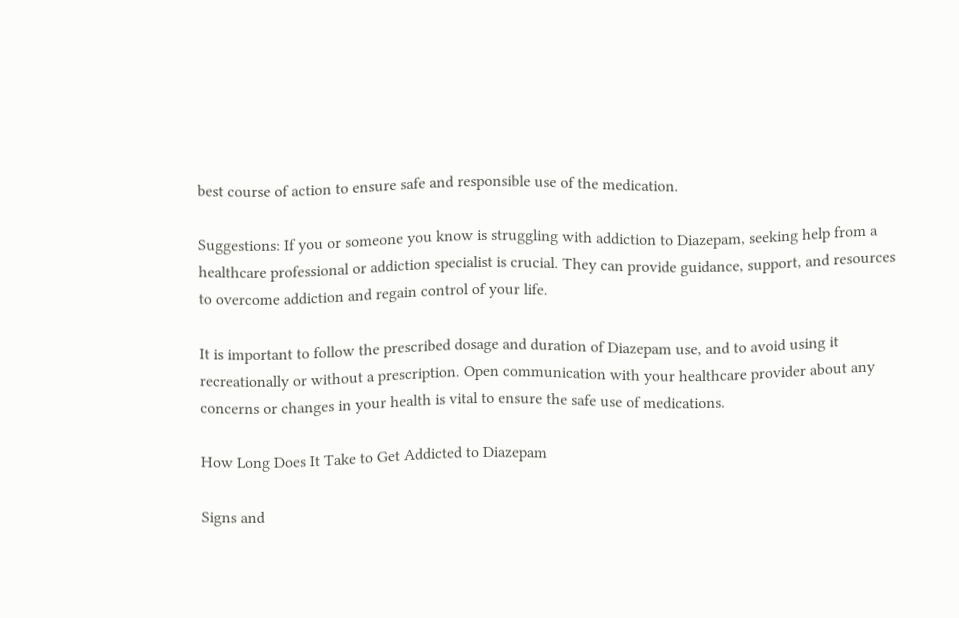best course of action to ensure safe and responsible use of the medication.

Suggestions: If you or someone you know is struggling with addiction to Diazepam, seeking help from a healthcare professional or addiction specialist is crucial. They can provide guidance, support, and resources to overcome addiction and regain control of your life.

It is important to follow the prescribed dosage and duration of Diazepam use, and to avoid using it recreationally or without a prescription. Open communication with your healthcare provider about any concerns or changes in your health is vital to ensure the safe use of medications.

How Long Does It Take to Get Addicted to Diazepam

Signs and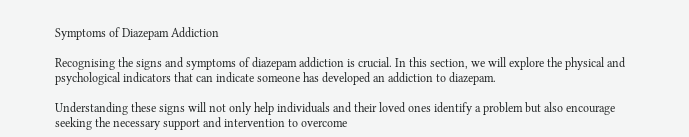Symptoms of Diazepam Addiction

Recognising the signs and symptoms of diazepam addiction is crucial. In this section, we will explore the physical and psychological indicators that can indicate someone has developed an addiction to diazepam.

Understanding these signs will not only help individuals and their loved ones identify a problem but also encourage seeking the necessary support and intervention to overcome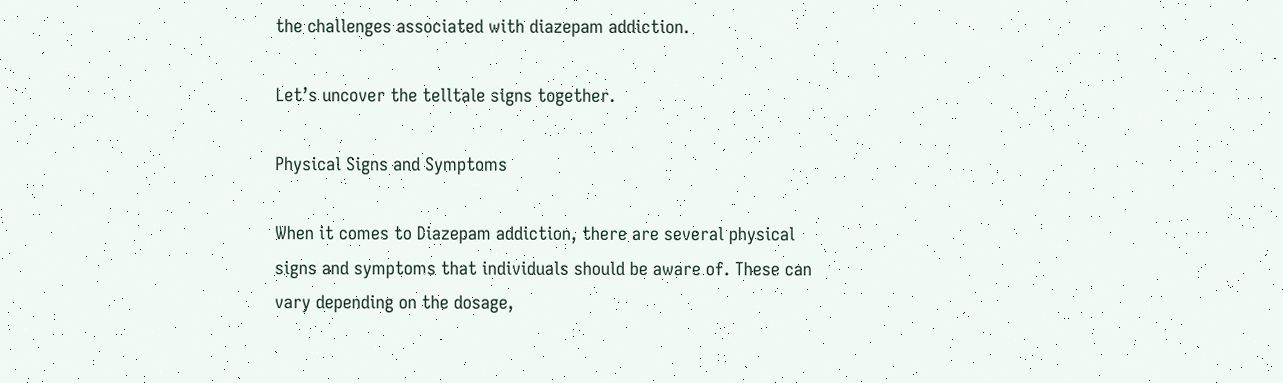the challenges associated with diazepam addiction.

Let’s uncover the telltale signs together.

Physical Signs and Symptoms

When it comes to Diazepam addiction, there are several physical signs and symptoms that individuals should be aware of. These can vary depending on the dosage,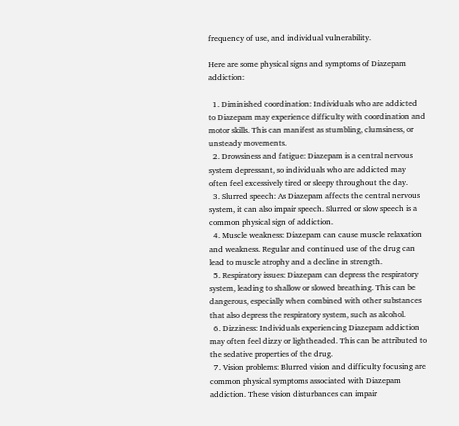frequency of use, and individual vulnerability.

Here are some physical signs and symptoms of Diazepam addiction:

  1. Diminished coordination: Individuals who are addicted to Diazepam may experience difficulty with coordination and motor skills. This can manifest as stumbling, clumsiness, or unsteady movements.
  2. Drowsiness and fatigue: Diazepam is a central nervous system depressant, so individuals who are addicted may often feel excessively tired or sleepy throughout the day.
  3. Slurred speech: As Diazepam affects the central nervous system, it can also impair speech. Slurred or slow speech is a common physical sign of addiction.
  4. Muscle weakness: Diazepam can cause muscle relaxation and weakness. Regular and continued use of the drug can lead to muscle atrophy and a decline in strength.
  5. Respiratory issues: Diazepam can depress the respiratory system, leading to shallow or slowed breathing. This can be dangerous, especially when combined with other substances that also depress the respiratory system, such as alcohol.
  6. Dizziness: Individuals experiencing Diazepam addiction may often feel dizzy or lightheaded. This can be attributed to the sedative properties of the drug.
  7. Vision problems: Blurred vision and difficulty focusing are common physical symptoms associated with Diazepam addiction. These vision disturbances can impair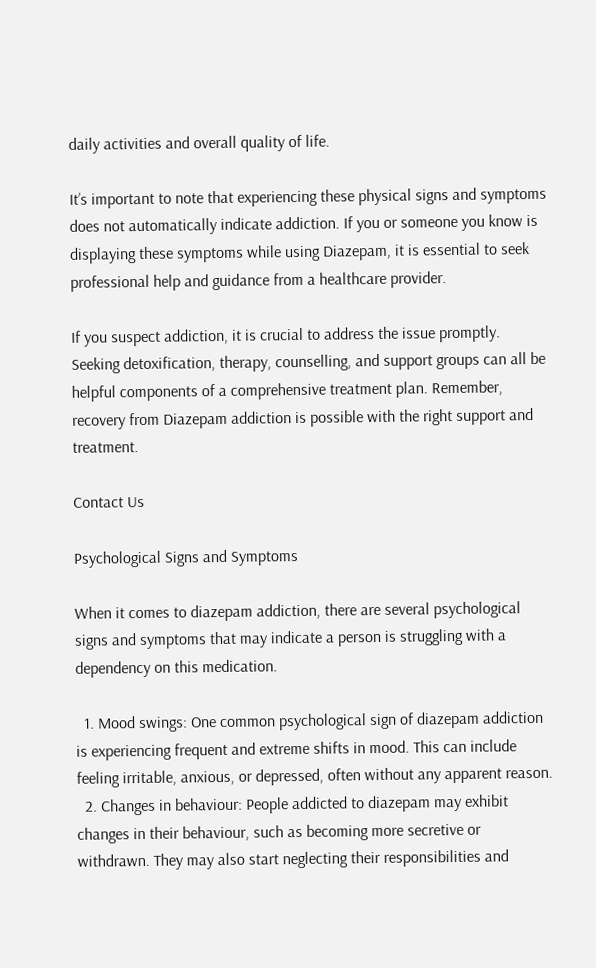daily activities and overall quality of life.

It’s important to note that experiencing these physical signs and symptoms does not automatically indicate addiction. If you or someone you know is displaying these symptoms while using Diazepam, it is essential to seek professional help and guidance from a healthcare provider.

If you suspect addiction, it is crucial to address the issue promptly. Seeking detoxification, therapy, counselling, and support groups can all be helpful components of a comprehensive treatment plan. Remember, recovery from Diazepam addiction is possible with the right support and treatment.

Contact Us

Psychological Signs and Symptoms

When it comes to diazepam addiction, there are several psychological signs and symptoms that may indicate a person is struggling with a dependency on this medication.

  1. Mood swings: One common psychological sign of diazepam addiction is experiencing frequent and extreme shifts in mood. This can include feeling irritable, anxious, or depressed, often without any apparent reason.
  2. Changes in behaviour: People addicted to diazepam may exhibit changes in their behaviour, such as becoming more secretive or withdrawn. They may also start neglecting their responsibilities and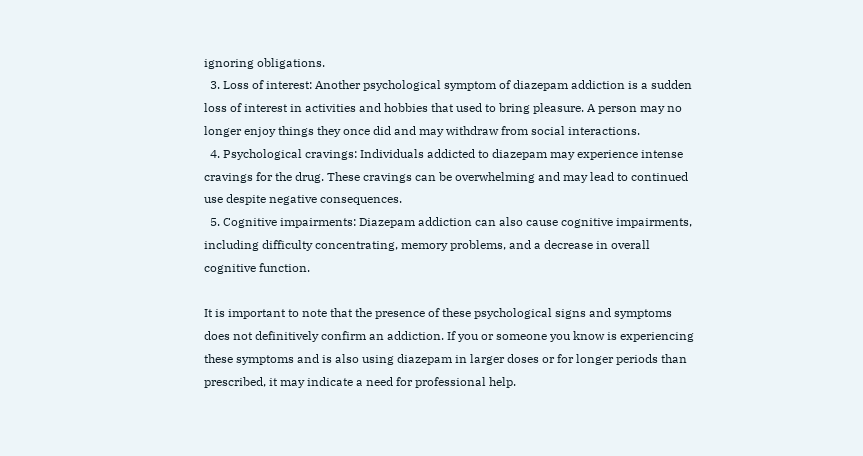ignoring obligations.
  3. Loss of interest: Another psychological symptom of diazepam addiction is a sudden loss of interest in activities and hobbies that used to bring pleasure. A person may no longer enjoy things they once did and may withdraw from social interactions.
  4. Psychological cravings: Individuals addicted to diazepam may experience intense cravings for the drug. These cravings can be overwhelming and may lead to continued use despite negative consequences.
  5. Cognitive impairments: Diazepam addiction can also cause cognitive impairments, including difficulty concentrating, memory problems, and a decrease in overall cognitive function.

It is important to note that the presence of these psychological signs and symptoms does not definitively confirm an addiction. If you or someone you know is experiencing these symptoms and is also using diazepam in larger doses or for longer periods than prescribed, it may indicate a need for professional help.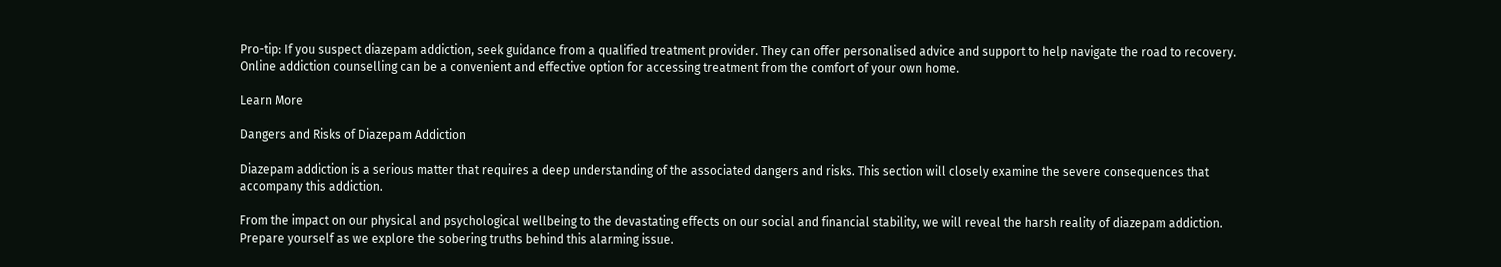Pro-tip: If you suspect diazepam addiction, seek guidance from a qualified treatment provider. They can offer personalised advice and support to help navigate the road to recovery. Online addiction counselling can be a convenient and effective option for accessing treatment from the comfort of your own home.

Learn More

Dangers and Risks of Diazepam Addiction

Diazepam addiction is a serious matter that requires a deep understanding of the associated dangers and risks. This section will closely examine the severe consequences that accompany this addiction.

From the impact on our physical and psychological wellbeing to the devastating effects on our social and financial stability, we will reveal the harsh reality of diazepam addiction. Prepare yourself as we explore the sobering truths behind this alarming issue.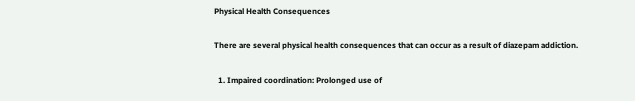Physical Health Consequences

There are several physical health consequences that can occur as a result of diazepam addiction.

  1. Impaired coordination: Prolonged use of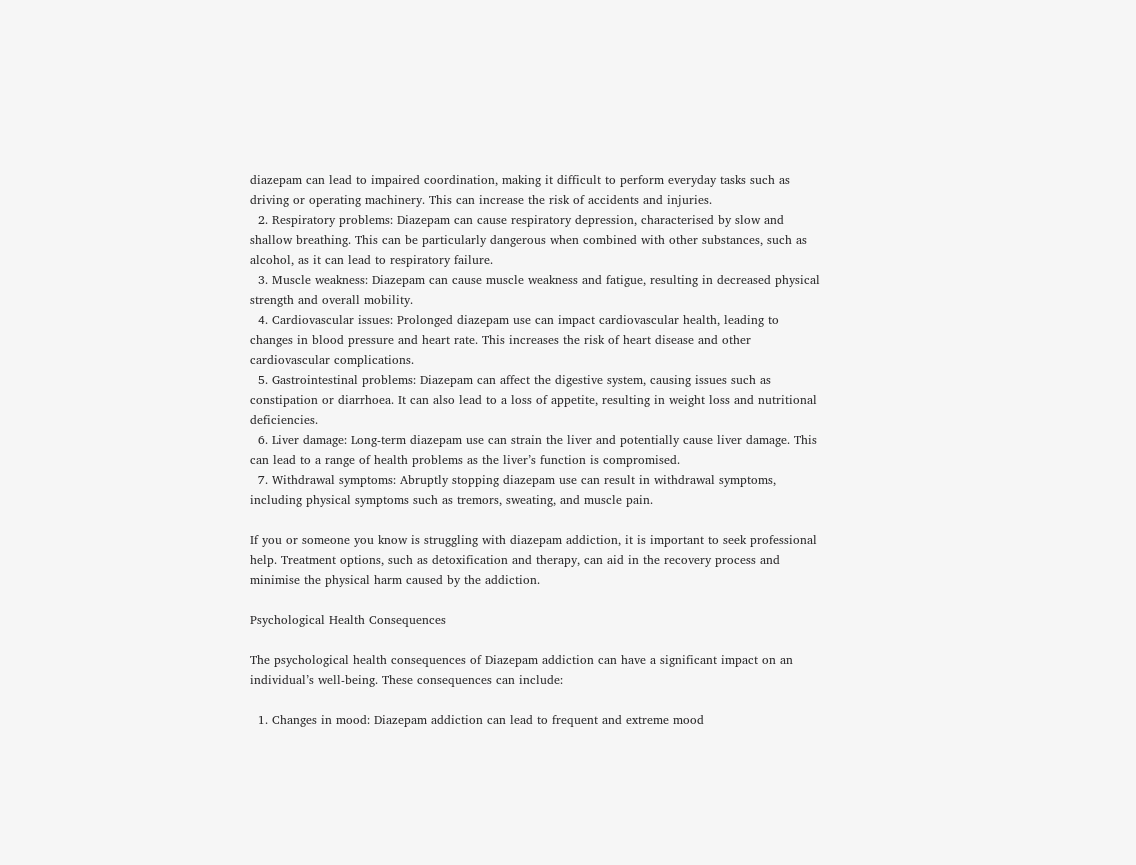diazepam can lead to impaired coordination, making it difficult to perform everyday tasks such as driving or operating machinery. This can increase the risk of accidents and injuries.
  2. Respiratory problems: Diazepam can cause respiratory depression, characterised by slow and shallow breathing. This can be particularly dangerous when combined with other substances, such as alcohol, as it can lead to respiratory failure.
  3. Muscle weakness: Diazepam can cause muscle weakness and fatigue, resulting in decreased physical strength and overall mobility.
  4. Cardiovascular issues: Prolonged diazepam use can impact cardiovascular health, leading to changes in blood pressure and heart rate. This increases the risk of heart disease and other cardiovascular complications.
  5. Gastrointestinal problems: Diazepam can affect the digestive system, causing issues such as constipation or diarrhoea. It can also lead to a loss of appetite, resulting in weight loss and nutritional deficiencies.
  6. Liver damage: Long-term diazepam use can strain the liver and potentially cause liver damage. This can lead to a range of health problems as the liver’s function is compromised.
  7. Withdrawal symptoms: Abruptly stopping diazepam use can result in withdrawal symptoms, including physical symptoms such as tremors, sweating, and muscle pain.

If you or someone you know is struggling with diazepam addiction, it is important to seek professional help. Treatment options, such as detoxification and therapy, can aid in the recovery process and minimise the physical harm caused by the addiction.

Psychological Health Consequences

The psychological health consequences of Diazepam addiction can have a significant impact on an individual’s well-being. These consequences can include:

  1. Changes in mood: Diazepam addiction can lead to frequent and extreme mood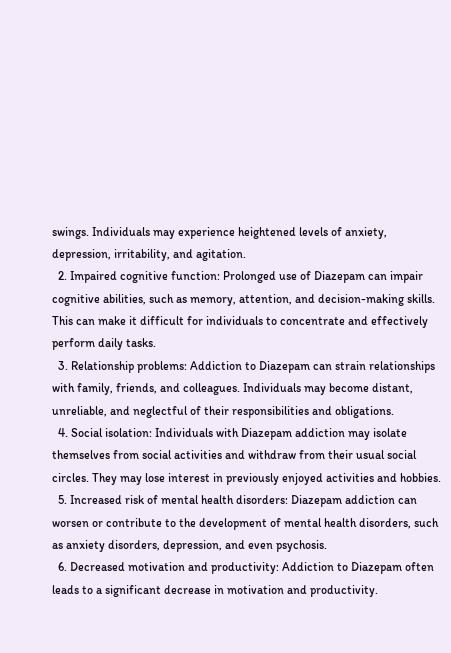swings. Individuals may experience heightened levels of anxiety, depression, irritability, and agitation.
  2. Impaired cognitive function: Prolonged use of Diazepam can impair cognitive abilities, such as memory, attention, and decision-making skills. This can make it difficult for individuals to concentrate and effectively perform daily tasks.
  3. Relationship problems: Addiction to Diazepam can strain relationships with family, friends, and colleagues. Individuals may become distant, unreliable, and neglectful of their responsibilities and obligations.
  4. Social isolation: Individuals with Diazepam addiction may isolate themselves from social activities and withdraw from their usual social circles. They may lose interest in previously enjoyed activities and hobbies.
  5. Increased risk of mental health disorders: Diazepam addiction can worsen or contribute to the development of mental health disorders, such as anxiety disorders, depression, and even psychosis.
  6. Decreased motivation and productivity: Addiction to Diazepam often leads to a significant decrease in motivation and productivity.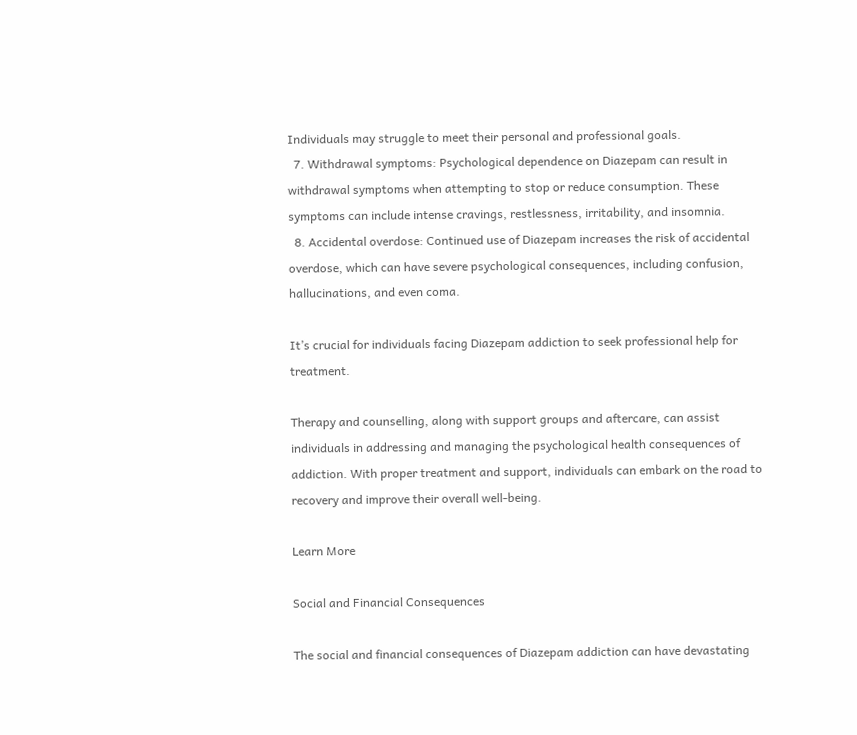Individuals may struggle to meet their personal and professional goals.
  7. Withdrawal symptoms: Psychological dependence on Diazepam can result in withdrawal symptoms when attempting to stop or reduce consumption. These symptoms can include intense cravings, restlessness, irritability, and insomnia.
  8. Accidental overdose: Continued use of Diazepam increases the risk of accidental overdose, which can have severe psychological consequences, including confusion, hallucinations, and even coma.

It’s crucial for individuals facing Diazepam addiction to seek professional help for treatment.

Therapy and counselling, along with support groups and aftercare, can assist individuals in addressing and managing the psychological health consequences of addiction. With proper treatment and support, individuals can embark on the road to recovery and improve their overall well-being.

Learn More

Social and Financial Consequences

The social and financial consequences of Diazepam addiction can have devastating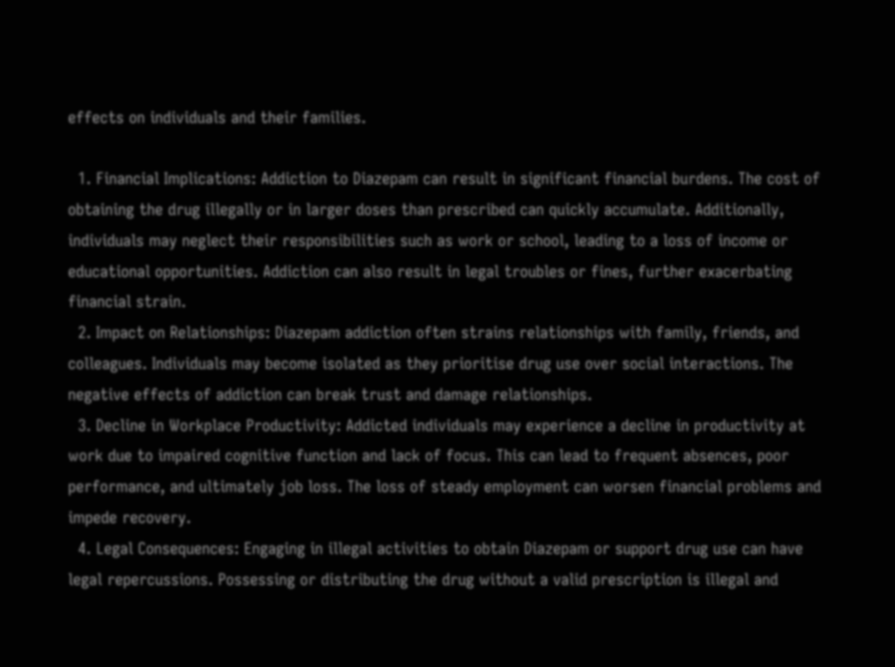effects on individuals and their families.

  1. Financial Implications: Addiction to Diazepam can result in significant financial burdens. The cost of obtaining the drug illegally or in larger doses than prescribed can quickly accumulate. Additionally, individuals may neglect their responsibilities such as work or school, leading to a loss of income or educational opportunities. Addiction can also result in legal troubles or fines, further exacerbating financial strain.
  2. Impact on Relationships: Diazepam addiction often strains relationships with family, friends, and colleagues. Individuals may become isolated as they prioritise drug use over social interactions. The negative effects of addiction can break trust and damage relationships.
  3. Decline in Workplace Productivity: Addicted individuals may experience a decline in productivity at work due to impaired cognitive function and lack of focus. This can lead to frequent absences, poor performance, and ultimately job loss. The loss of steady employment can worsen financial problems and impede recovery.
  4. Legal Consequences: Engaging in illegal activities to obtain Diazepam or support drug use can have legal repercussions. Possessing or distributing the drug without a valid prescription is illegal and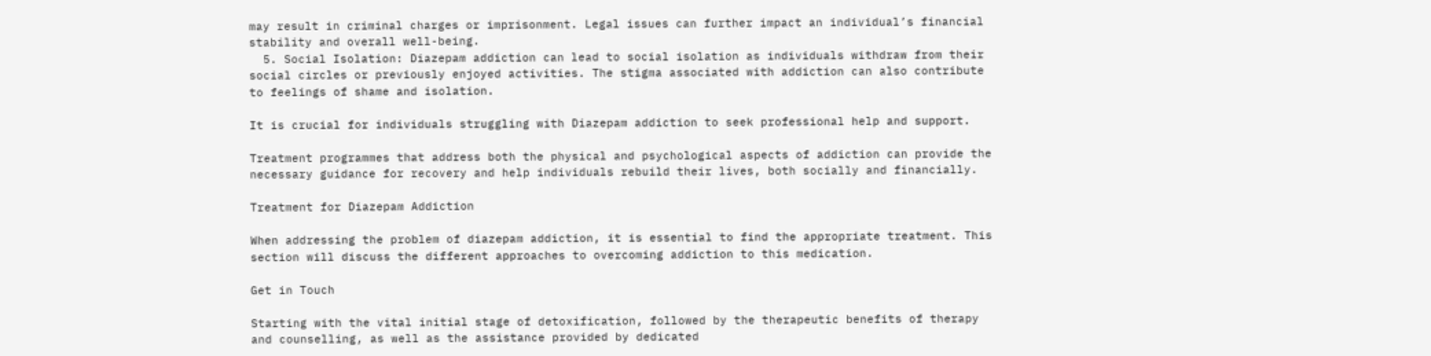may result in criminal charges or imprisonment. Legal issues can further impact an individual’s financial stability and overall well-being.
  5. Social Isolation: Diazepam addiction can lead to social isolation as individuals withdraw from their social circles or previously enjoyed activities. The stigma associated with addiction can also contribute to feelings of shame and isolation.

It is crucial for individuals struggling with Diazepam addiction to seek professional help and support.

Treatment programmes that address both the physical and psychological aspects of addiction can provide the necessary guidance for recovery and help individuals rebuild their lives, both socially and financially.

Treatment for Diazepam Addiction

When addressing the problem of diazepam addiction, it is essential to find the appropriate treatment. This section will discuss the different approaches to overcoming addiction to this medication.

Get in Touch

Starting with the vital initial stage of detoxification, followed by the therapeutic benefits of therapy and counselling, as well as the assistance provided by dedicated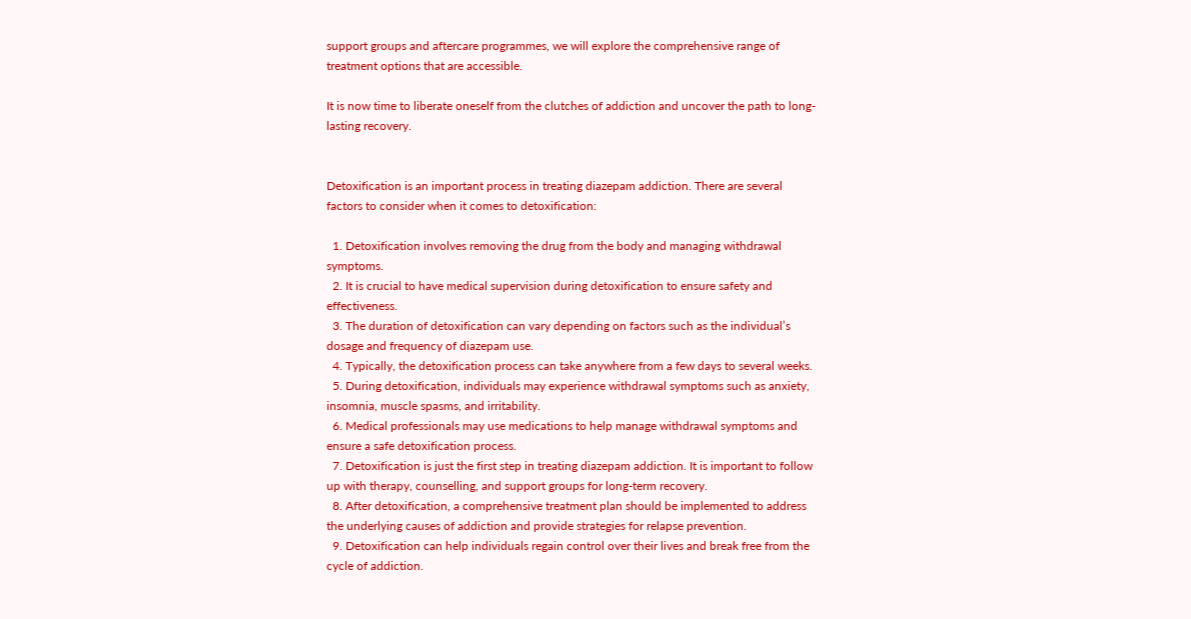support groups and aftercare programmes, we will explore the comprehensive range of treatment options that are accessible.

It is now time to liberate oneself from the clutches of addiction and uncover the path to long-lasting recovery.


Detoxification is an important process in treating diazepam addiction. There are several factors to consider when it comes to detoxification:

  1. Detoxification involves removing the drug from the body and managing withdrawal symptoms.
  2. It is crucial to have medical supervision during detoxification to ensure safety and effectiveness.
  3. The duration of detoxification can vary depending on factors such as the individual’s dosage and frequency of diazepam use.
  4. Typically, the detoxification process can take anywhere from a few days to several weeks.
  5. During detoxification, individuals may experience withdrawal symptoms such as anxiety, insomnia, muscle spasms, and irritability.
  6. Medical professionals may use medications to help manage withdrawal symptoms and ensure a safe detoxification process.
  7. Detoxification is just the first step in treating diazepam addiction. It is important to follow up with therapy, counselling, and support groups for long-term recovery.
  8. After detoxification, a comprehensive treatment plan should be implemented to address the underlying causes of addiction and provide strategies for relapse prevention.
  9. Detoxification can help individuals regain control over their lives and break free from the cycle of addiction.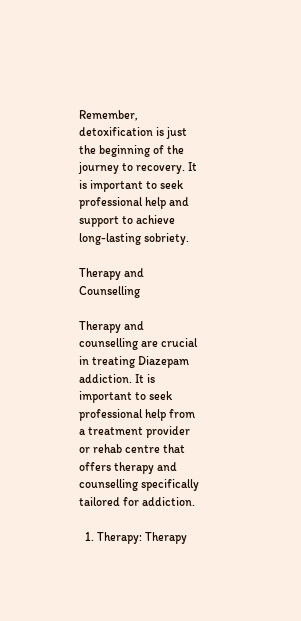Remember, detoxification is just the beginning of the journey to recovery. It is important to seek professional help and support to achieve long-lasting sobriety.

Therapy and Counselling

Therapy and counselling are crucial in treating Diazepam addiction. It is important to seek professional help from a treatment provider or rehab centre that offers therapy and counselling specifically tailored for addiction.

  1. Therapy: Therapy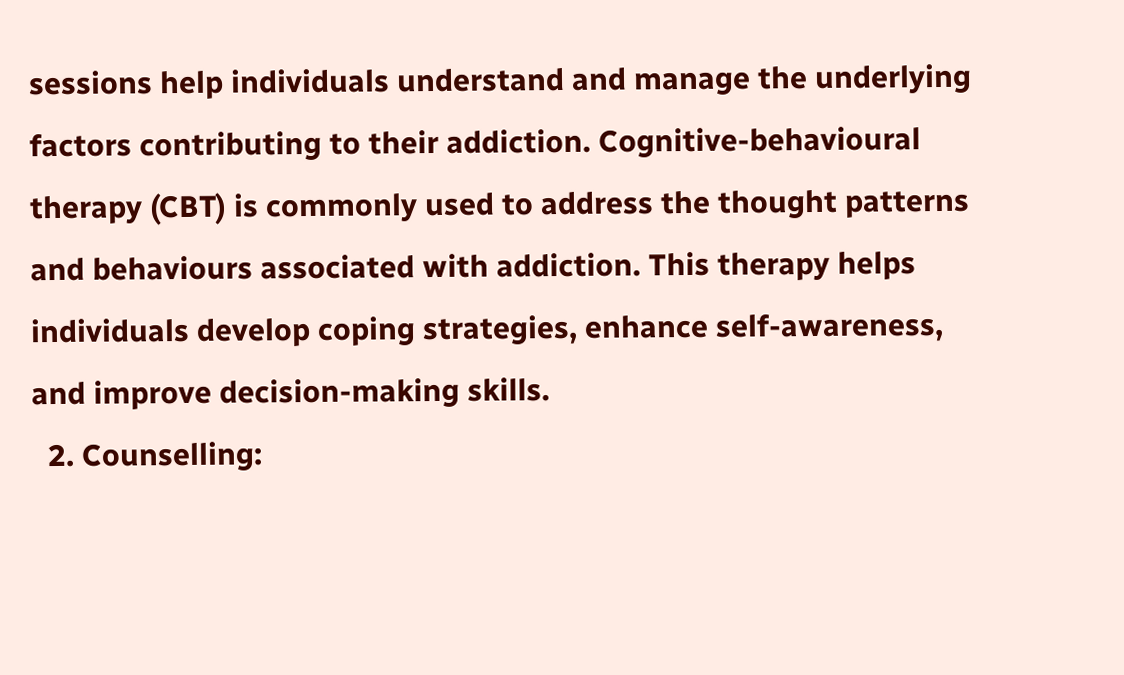sessions help individuals understand and manage the underlying factors contributing to their addiction. Cognitive-behavioural therapy (CBT) is commonly used to address the thought patterns and behaviours associated with addiction. This therapy helps individuals develop coping strategies, enhance self-awareness, and improve decision-making skills.
  2. Counselling: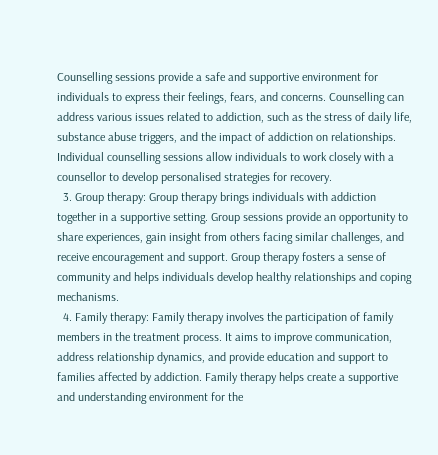Counselling sessions provide a safe and supportive environment for individuals to express their feelings, fears, and concerns. Counselling can address various issues related to addiction, such as the stress of daily life, substance abuse triggers, and the impact of addiction on relationships. Individual counselling sessions allow individuals to work closely with a counsellor to develop personalised strategies for recovery.
  3. Group therapy: Group therapy brings individuals with addiction together in a supportive setting. Group sessions provide an opportunity to share experiences, gain insight from others facing similar challenges, and receive encouragement and support. Group therapy fosters a sense of community and helps individuals develop healthy relationships and coping mechanisms.
  4. Family therapy: Family therapy involves the participation of family members in the treatment process. It aims to improve communication, address relationship dynamics, and provide education and support to families affected by addiction. Family therapy helps create a supportive and understanding environment for the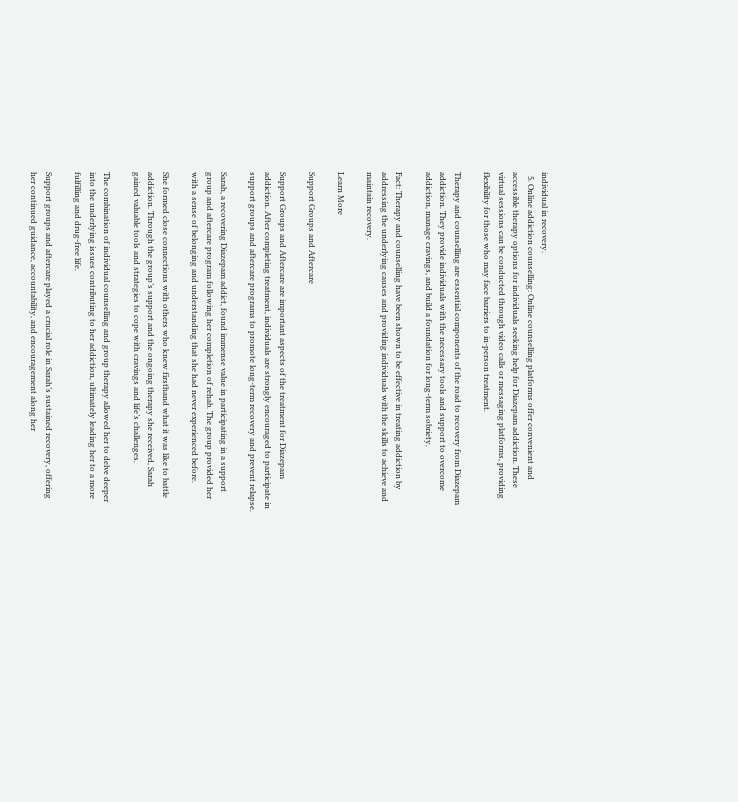individual in recovery.
  5. Online addiction counselling: Online counselling platforms offer convenient and accessible therapy options for individuals seeking help for Diazepam addiction. These virtual sessions can be conducted through video calls or messaging platforms, providing flexibility for those who may face barriers to in-person treatment.

Therapy and counselling are essential components of the road to recovery from Diazepam addiction. They provide individuals with the necessary tools and support to overcome addiction, manage cravings, and build a foundation for long-term sobriety.

Fact: Therapy and counselling have been shown to be effective in treating addiction by addressing the underlying causes and providing individuals with the skills to achieve and maintain recovery.

Learn More

Support Groups and Aftercare

Support Groups and Aftercare are important aspects of the treatment for Diazepam addiction. After completing treatment, individuals are strongly encouraged to participate in support groups and aftercare programs to promote long-term recovery and prevent relapse.

Sarah, a recovering Diazepam addict, found immense value in participating in a support group and aftercare program following her completion of rehab. The group provided her with a sense of belonging and understanding that she had never experienced before.

She formed close connections with others who knew firsthand what it was like to battle addiction. Through the group’s support and the ongoing therapy she received, Sarah gained valuable tools and strategies to cope with cravings and life’s challenges.

The combination of individual counselling and group therapy allowed her to delve deeper into the underlying issues contributing to her addiction, ultimately leading her to a more fulfilling and drug-free life.

Support groups and aftercare played a crucial role in Sarah’s sustained recovery, offering her continued guidance, accountability, and encouragement along her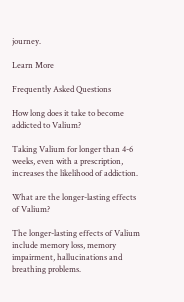journey.

Learn More

Frequently Asked Questions

How long does it take to become addicted to Valium?

Taking Valium for longer than 4-6 weeks, even with a prescription, increases the likelihood of addiction.

What are the longer-lasting effects of Valium?

The longer-lasting effects of Valium include memory loss, memory impairment, hallucinations and breathing problems.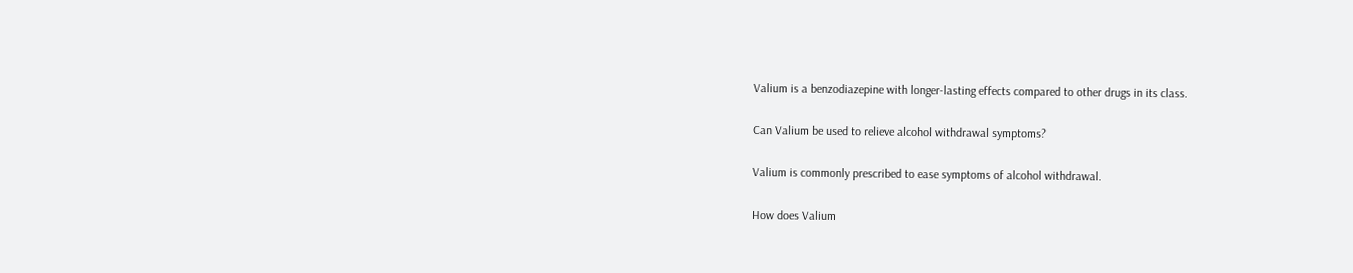Valium is a benzodiazepine with longer-lasting effects compared to other drugs in its class.

Can Valium be used to relieve alcohol withdrawal symptoms?

Valium is commonly prescribed to ease symptoms of alcohol withdrawal.

How does Valium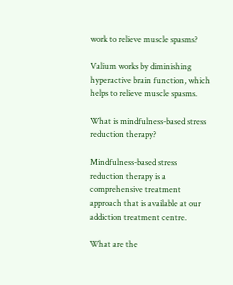work to relieve muscle spasms?

Valium works by diminishing hyperactive brain function, which helps to relieve muscle spasms.

What is mindfulness-based stress reduction therapy?

Mindfulness-based stress reduction therapy is a comprehensive treatment approach that is available at our addiction treatment centre.

What are the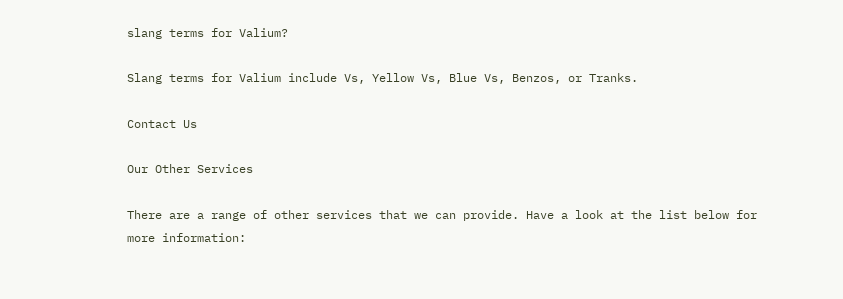slang terms for Valium?

Slang terms for Valium include Vs, Yellow Vs, Blue Vs, Benzos, or Tranks.

Contact Us

Our Other Services

There are a range of other services that we can provide. Have a look at the list below for more information: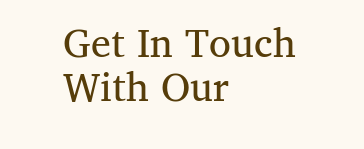Get In Touch With Our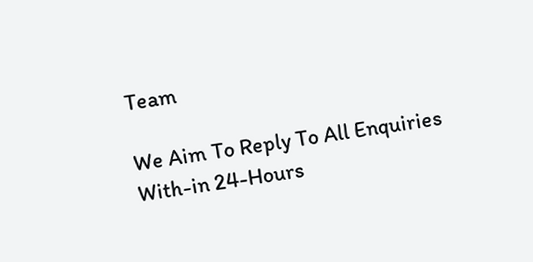Team

We Aim To Reply To All Enquiries With-in 24-Hours